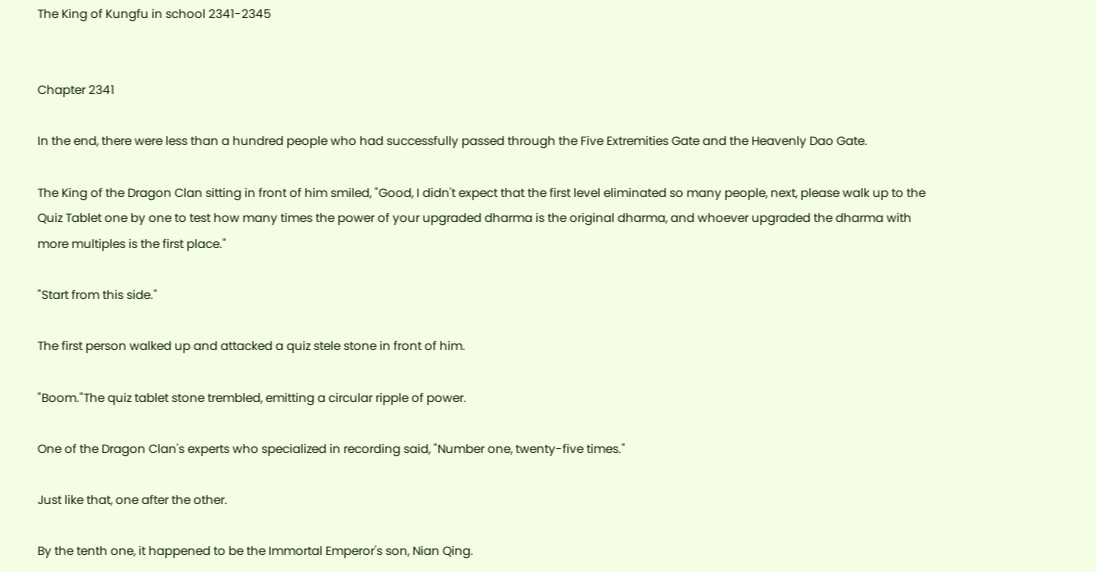The King of Kungfu in school 2341-2345


Chapter 2341

In the end, there were less than a hundred people who had successfully passed through the Five Extremities Gate and the Heavenly Dao Gate.

The King of the Dragon Clan sitting in front of him smiled, "Good, I didn't expect that the first level eliminated so many people, next, please walk up to the Quiz Tablet one by one to test how many times the power of your upgraded dharma is the original dharma, and whoever upgraded the dharma with more multiples is the first place."

"Start from this side."

The first person walked up and attacked a quiz stele stone in front of him.

"Boom."The quiz tablet stone trembled, emitting a circular ripple of power.

One of the Dragon Clan's experts who specialized in recording said, "Number one, twenty-five times."

Just like that, one after the other.

By the tenth one, it happened to be the Immortal Emperor's son, Nian Qing.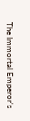The Immortal Emperor's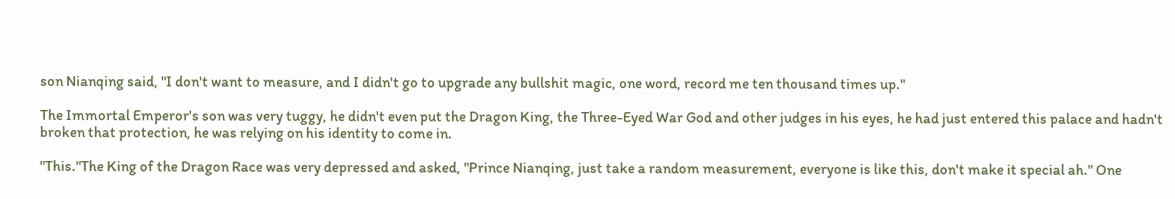son Nianqing said, "I don't want to measure, and I didn't go to upgrade any bullshit magic, one word, record me ten thousand times up."

The Immortal Emperor's son was very tuggy, he didn't even put the Dragon King, the Three-Eyed War God and other judges in his eyes, he had just entered this palace and hadn't broken that protection, he was relying on his identity to come in.

"This."The King of the Dragon Race was very depressed and asked, "Prince Nianqing, just take a random measurement, everyone is like this, don't make it special ah." One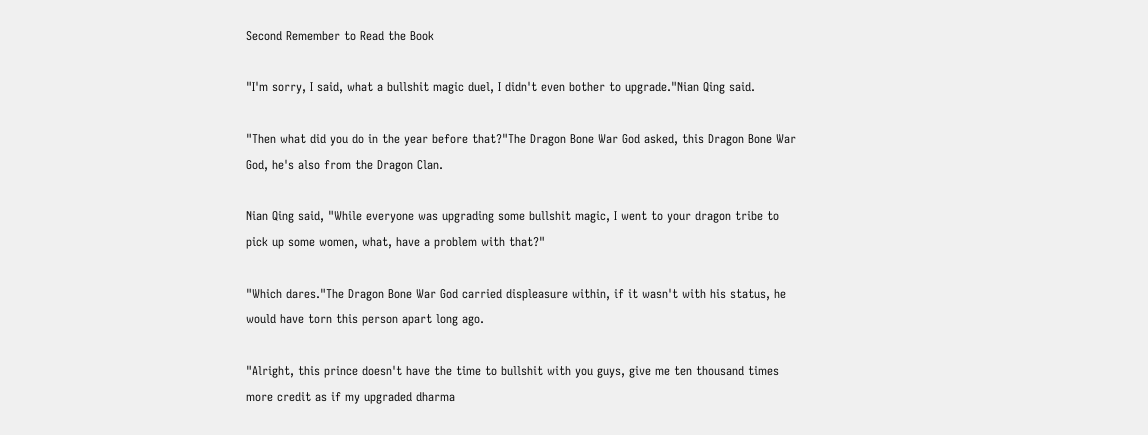Second Remember to Read the Book

"I'm sorry, I said, what a bullshit magic duel, I didn't even bother to upgrade."Nian Qing said.

"Then what did you do in the year before that?"The Dragon Bone War God asked, this Dragon Bone War God, he's also from the Dragon Clan.

Nian Qing said, "While everyone was upgrading some bullshit magic, I went to your dragon tribe to pick up some women, what, have a problem with that?"

"Which dares."The Dragon Bone War God carried displeasure within, if it wasn't with his status, he would have torn this person apart long ago.

"Alright, this prince doesn't have the time to bullshit with you guys, give me ten thousand times more credit as if my upgraded dharma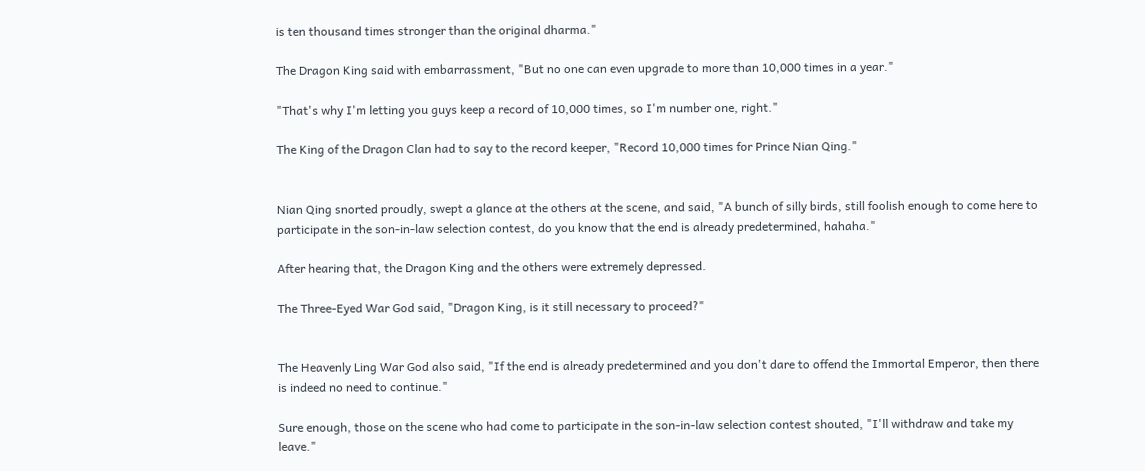is ten thousand times stronger than the original dharma."

The Dragon King said with embarrassment, "But no one can even upgrade to more than 10,000 times in a year."

"That's why I'm letting you guys keep a record of 10,000 times, so I'm number one, right."

The King of the Dragon Clan had to say to the record keeper, "Record 10,000 times for Prince Nian Qing."


Nian Qing snorted proudly, swept a glance at the others at the scene, and said, "A bunch of silly birds, still foolish enough to come here to participate in the son-in-law selection contest, do you know that the end is already predetermined, hahaha."

After hearing that, the Dragon King and the others were extremely depressed.

The Three-Eyed War God said, "Dragon King, is it still necessary to proceed?"


The Heavenly Ling War God also said, "If the end is already predetermined and you don't dare to offend the Immortal Emperor, then there is indeed no need to continue."

Sure enough, those on the scene who had come to participate in the son-in-law selection contest shouted, "I'll withdraw and take my leave."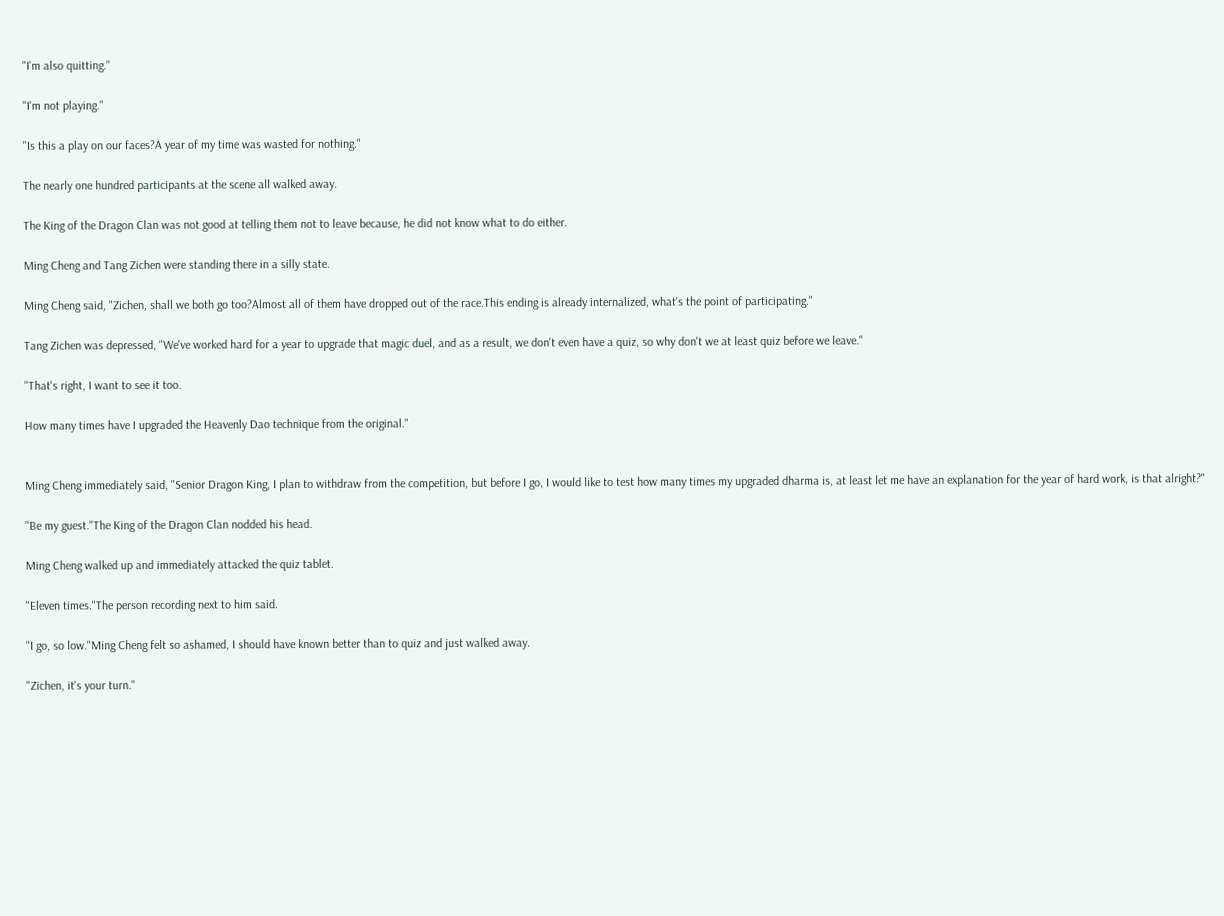"I'm also quitting."

"I'm not playing."

"Is this a play on our faces?A year of my time was wasted for nothing."

The nearly one hundred participants at the scene all walked away.

The King of the Dragon Clan was not good at telling them not to leave because, he did not know what to do either.

Ming Cheng and Tang Zichen were standing there in a silly state.

Ming Cheng said, "Zichen, shall we both go too?Almost all of them have dropped out of the race.This ending is already internalized, what's the point of participating."

Tang Zichen was depressed, "We've worked hard for a year to upgrade that magic duel, and as a result, we don't even have a quiz, so why don't we at least quiz before we leave."

"That's right, I want to see it too.

How many times have I upgraded the Heavenly Dao technique from the original."


Ming Cheng immediately said, "Senior Dragon King, I plan to withdraw from the competition, but before I go, I would like to test how many times my upgraded dharma is, at least let me have an explanation for the year of hard work, is that alright?"

"Be my guest."The King of the Dragon Clan nodded his head.

Ming Cheng walked up and immediately attacked the quiz tablet.

"Eleven times."The person recording next to him said.

"I go, so low."Ming Cheng felt so ashamed, I should have known better than to quiz and just walked away.

"Zichen, it's your turn."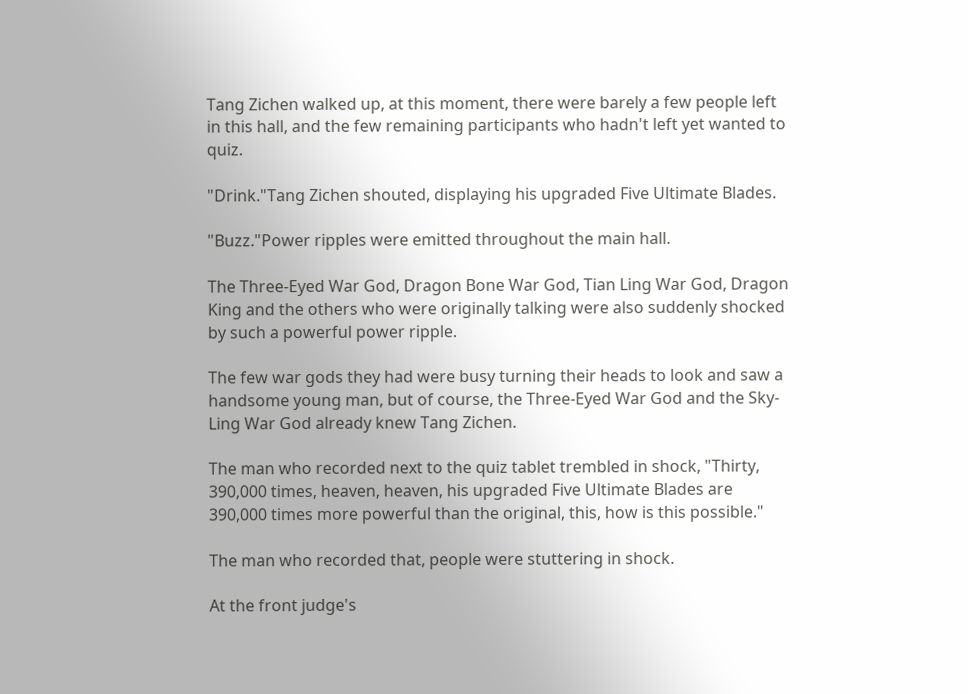Tang Zichen walked up, at this moment, there were barely a few people left in this hall, and the few remaining participants who hadn't left yet wanted to quiz.

"Drink."Tang Zichen shouted, displaying his upgraded Five Ultimate Blades.

"Buzz."Power ripples were emitted throughout the main hall.

The Three-Eyed War God, Dragon Bone War God, Tian Ling War God, Dragon King and the others who were originally talking were also suddenly shocked by such a powerful power ripple.

The few war gods they had were busy turning their heads to look and saw a handsome young man, but of course, the Three-Eyed War God and the Sky-Ling War God already knew Tang Zichen.

The man who recorded next to the quiz tablet trembled in shock, "Thirty, 390,000 times, heaven, heaven, his upgraded Five Ultimate Blades are 390,000 times more powerful than the original, this, how is this possible."

The man who recorded that, people were stuttering in shock.

At the front judge's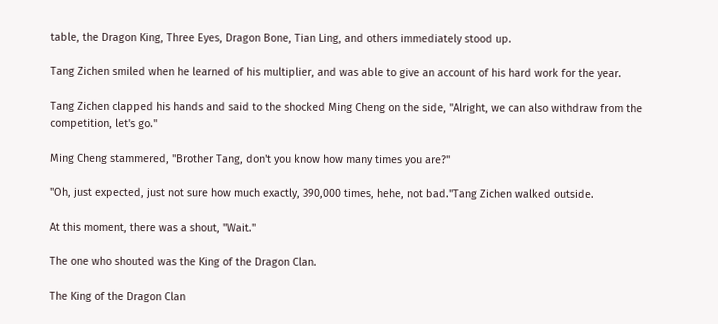table, the Dragon King, Three Eyes, Dragon Bone, Tian Ling, and others immediately stood up.

Tang Zichen smiled when he learned of his multiplier, and was able to give an account of his hard work for the year.

Tang Zichen clapped his hands and said to the shocked Ming Cheng on the side, "Alright, we can also withdraw from the competition, let's go."

Ming Cheng stammered, "Brother Tang, don't you know how many times you are?"

"Oh, just expected, just not sure how much exactly, 390,000 times, hehe, not bad."Tang Zichen walked outside.

At this moment, there was a shout, "Wait."

The one who shouted was the King of the Dragon Clan.

The King of the Dragon Clan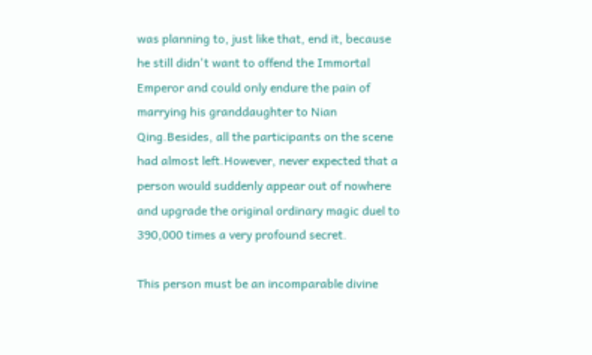was planning to, just like that, end it, because he still didn't want to offend the Immortal Emperor and could only endure the pain of marrying his granddaughter to Nian Qing.Besides, all the participants on the scene had almost left.However, never expected that a person would suddenly appear out of nowhere and upgrade the original ordinary magic duel to 390,000 times a very profound secret.

This person must be an incomparable divine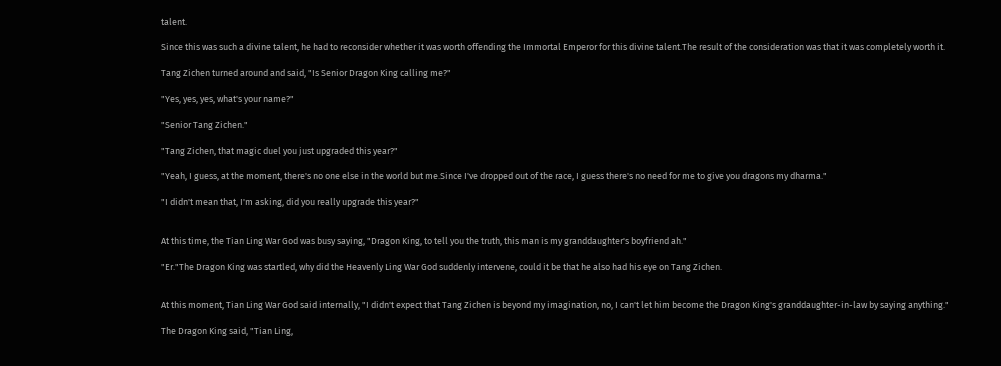talent.

Since this was such a divine talent, he had to reconsider whether it was worth offending the Immortal Emperor for this divine talent.The result of the consideration was that it was completely worth it.

Tang Zichen turned around and said, "Is Senior Dragon King calling me?"

"Yes, yes, yes, what's your name?"

"Senior Tang Zichen."

"Tang Zichen, that magic duel you just upgraded this year?"

"Yeah, I guess, at the moment, there's no one else in the world but me.Since I've dropped out of the race, I guess there's no need for me to give you dragons my dharma."

"I didn't mean that, I'm asking, did you really upgrade this year?"


At this time, the Tian Ling War God was busy saying, "Dragon King, to tell you the truth, this man is my granddaughter's boyfriend ah."

"Er."The Dragon King was startled, why did the Heavenly Ling War God suddenly intervene, could it be that he also had his eye on Tang Zichen.


At this moment, Tian Ling War God said internally, "I didn't expect that Tang Zichen is beyond my imagination, no, I can't let him become the Dragon King's granddaughter-in-law by saying anything."

The Dragon King said, "Tian Ling,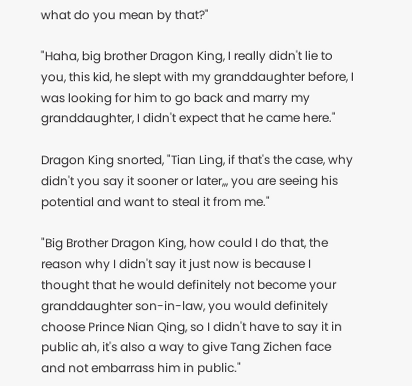what do you mean by that?"

"Haha, big brother Dragon King, I really didn't lie to you, this kid, he slept with my granddaughter before, I was looking for him to go back and marry my granddaughter, I didn't expect that he came here."

Dragon King snorted, "Tian Ling, if that's the case, why didn't you say it sooner or later,,, you are seeing his potential and want to steal it from me."

"Big Brother Dragon King, how could I do that, the reason why I didn't say it just now is because I thought that he would definitely not become your granddaughter son-in-law, you would definitely choose Prince Nian Qing, so I didn't have to say it in public ah, it's also a way to give Tang Zichen face and not embarrass him in public."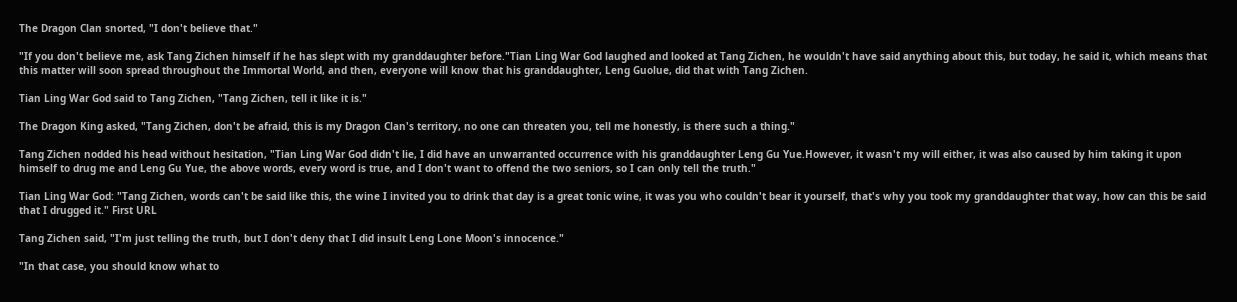The Dragon Clan snorted, "I don't believe that."

"If you don't believe me, ask Tang Zichen himself if he has slept with my granddaughter before."Tian Ling War God laughed and looked at Tang Zichen, he wouldn't have said anything about this, but today, he said it, which means that this matter will soon spread throughout the Immortal World, and then, everyone will know that his granddaughter, Leng Guolue, did that with Tang Zichen.

Tian Ling War God said to Tang Zichen, "Tang Zichen, tell it like it is."

The Dragon King asked, "Tang Zichen, don't be afraid, this is my Dragon Clan's territory, no one can threaten you, tell me honestly, is there such a thing."

Tang Zichen nodded his head without hesitation, "Tian Ling War God didn't lie, I did have an unwarranted occurrence with his granddaughter Leng Gu Yue.However, it wasn't my will either, it was also caused by him taking it upon himself to drug me and Leng Gu Yue, the above words, every word is true, and I don't want to offend the two seniors, so I can only tell the truth."

Tian Ling War God: "Tang Zichen, words can't be said like this, the wine I invited you to drink that day is a great tonic wine, it was you who couldn't bear it yourself, that's why you took my granddaughter that way, how can this be said that I drugged it." First URL

Tang Zichen said, "I'm just telling the truth, but I don't deny that I did insult Leng Lone Moon's innocence."

"In that case, you should know what to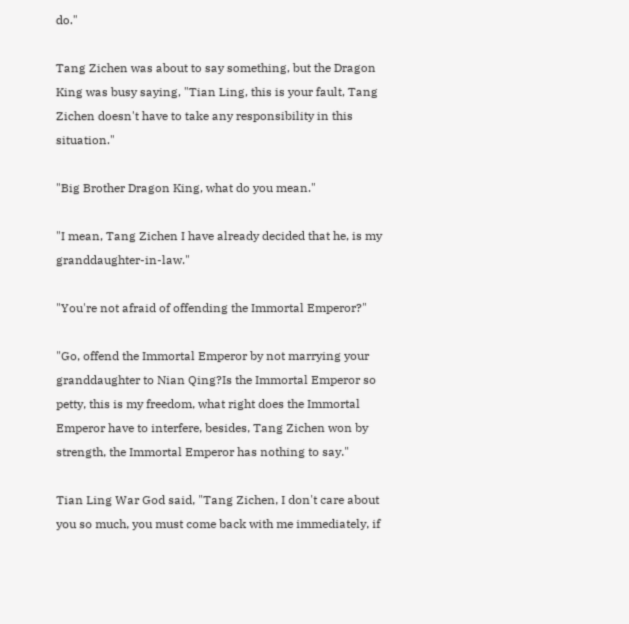do."

Tang Zichen was about to say something, but the Dragon King was busy saying, "Tian Ling, this is your fault, Tang Zichen doesn't have to take any responsibility in this situation."

"Big Brother Dragon King, what do you mean."

"I mean, Tang Zichen I have already decided that he, is my granddaughter-in-law."

"You're not afraid of offending the Immortal Emperor?"

"Go, offend the Immortal Emperor by not marrying your granddaughter to Nian Qing?Is the Immortal Emperor so petty, this is my freedom, what right does the Immortal Emperor have to interfere, besides, Tang Zichen won by strength, the Immortal Emperor has nothing to say."

Tian Ling War God said, "Tang Zichen, I don't care about you so much, you must come back with me immediately, if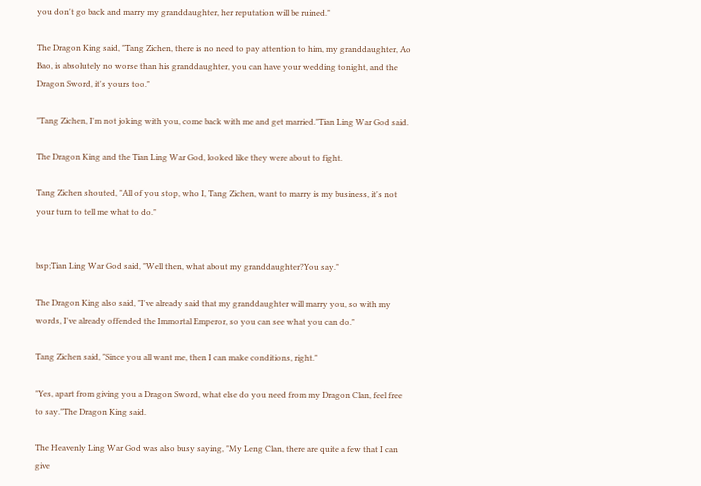you don't go back and marry my granddaughter, her reputation will be ruined."

The Dragon King said, "Tang Zichen, there is no need to pay attention to him, my granddaughter, Ao Bao, is absolutely no worse than his granddaughter, you can have your wedding tonight, and the Dragon Sword, it's yours too."

"Tang Zichen, I'm not joking with you, come back with me and get married."Tian Ling War God said.

The Dragon King and the Tian Ling War God, looked like they were about to fight.

Tang Zichen shouted, "All of you stop, who I, Tang Zichen, want to marry is my business, it's not your turn to tell me what to do."


bsp;Tian Ling War God said, "Well then, what about my granddaughter?You say."

The Dragon King also said, "I've already said that my granddaughter will marry you, so with my words, I've already offended the Immortal Emperor, so you can see what you can do."

Tang Zichen said, "Since you all want me, then I can make conditions, right."

"Yes, apart from giving you a Dragon Sword, what else do you need from my Dragon Clan, feel free to say."The Dragon King said.

The Heavenly Ling War God was also busy saying, "My Leng Clan, there are quite a few that I can give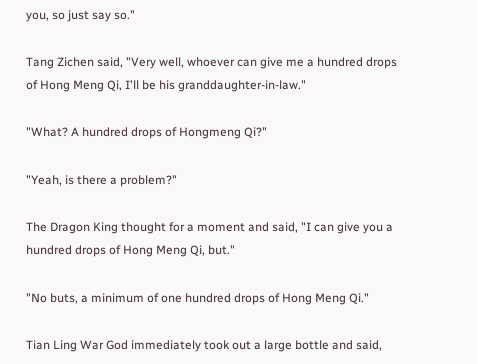you, so just say so."

Tang Zichen said, "Very well, whoever can give me a hundred drops of Hong Meng Qi, I'll be his granddaughter-in-law."

"What? A hundred drops of Hongmeng Qi?"

"Yeah, is there a problem?"

The Dragon King thought for a moment and said, "I can give you a hundred drops of Hong Meng Qi, but."

"No buts, a minimum of one hundred drops of Hong Meng Qi."

Tian Ling War God immediately took out a large bottle and said,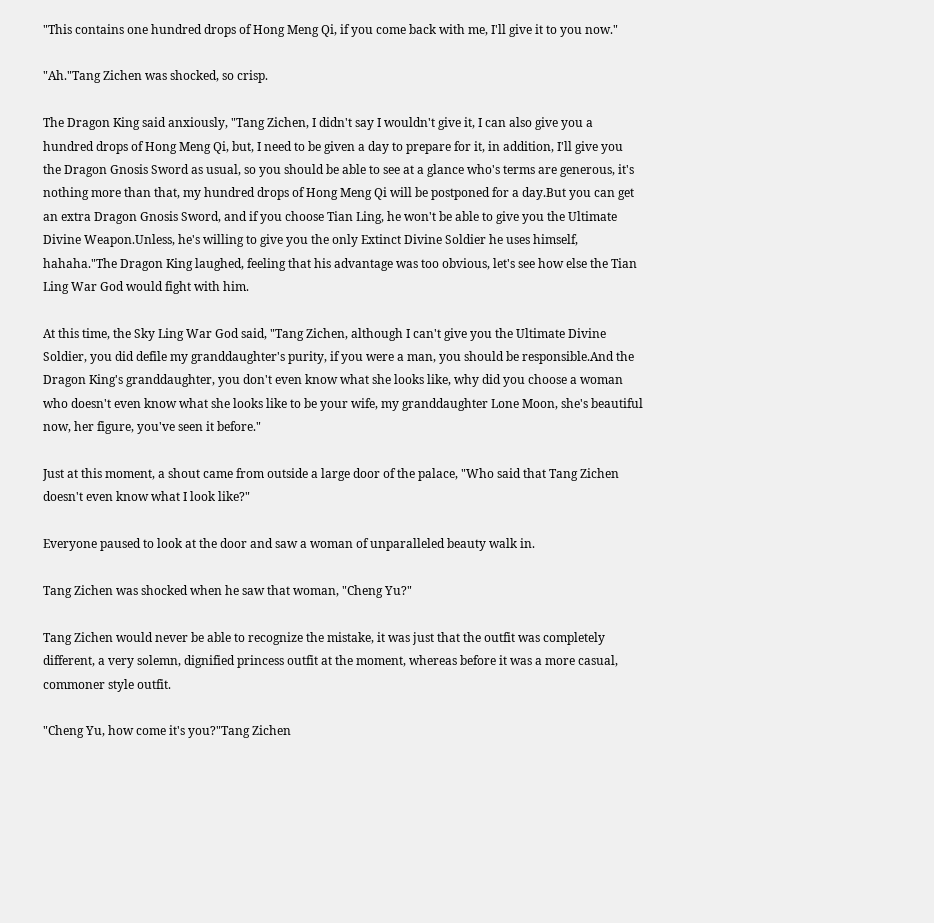"This contains one hundred drops of Hong Meng Qi, if you come back with me, I'll give it to you now."

"Ah."Tang Zichen was shocked, so crisp.

The Dragon King said anxiously, "Tang Zichen, I didn't say I wouldn't give it, I can also give you a hundred drops of Hong Meng Qi, but, I need to be given a day to prepare for it, in addition, I'll give you the Dragon Gnosis Sword as usual, so you should be able to see at a glance who's terms are generous, it's nothing more than that, my hundred drops of Hong Meng Qi will be postponed for a day.But you can get an extra Dragon Gnosis Sword, and if you choose Tian Ling, he won't be able to give you the Ultimate Divine Weapon.Unless, he's willing to give you the only Extinct Divine Soldier he uses himself, hahaha."The Dragon King laughed, feeling that his advantage was too obvious, let's see how else the Tian Ling War God would fight with him.

At this time, the Sky Ling War God said, "Tang Zichen, although I can't give you the Ultimate Divine Soldier, you did defile my granddaughter's purity, if you were a man, you should be responsible.And the Dragon King's granddaughter, you don't even know what she looks like, why did you choose a woman who doesn't even know what she looks like to be your wife, my granddaughter Lone Moon, she's beautiful now, her figure, you've seen it before."

Just at this moment, a shout came from outside a large door of the palace, "Who said that Tang Zichen doesn't even know what I look like?"

Everyone paused to look at the door and saw a woman of unparalleled beauty walk in.

Tang Zichen was shocked when he saw that woman, "Cheng Yu?"

Tang Zichen would never be able to recognize the mistake, it was just that the outfit was completely different, a very solemn, dignified princess outfit at the moment, whereas before it was a more casual, commoner style outfit.

"Cheng Yu, how come it's you?"Tang Zichen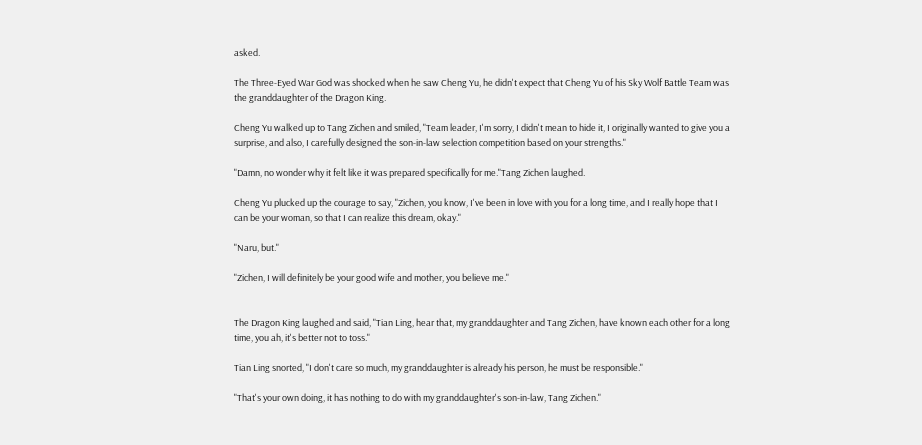asked.

The Three-Eyed War God was shocked when he saw Cheng Yu, he didn't expect that Cheng Yu of his Sky Wolf Battle Team was the granddaughter of the Dragon King.

Cheng Yu walked up to Tang Zichen and smiled, "Team leader, I'm sorry, I didn't mean to hide it, I originally wanted to give you a surprise, and also, I carefully designed the son-in-law selection competition based on your strengths."

"Damn, no wonder why it felt like it was prepared specifically for me."Tang Zichen laughed.

Cheng Yu plucked up the courage to say, "Zichen, you know, I've been in love with you for a long time, and I really hope that I can be your woman, so that I can realize this dream, okay."

"Naru, but."

"Zichen, I will definitely be your good wife and mother, you believe me."


The Dragon King laughed and said, "Tian Ling, hear that, my granddaughter and Tang Zichen, have known each other for a long time, you ah, it's better not to toss."

Tian Ling snorted, "I don't care so much, my granddaughter is already his person, he must be responsible."

"That's your own doing, it has nothing to do with my granddaughter's son-in-law, Tang Zichen."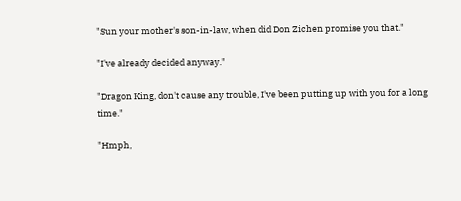"Sun your mother's son-in-law, when did Don Zichen promise you that."

"I've already decided anyway."

"Dragon King, don't cause any trouble, I've been putting up with you for a long time."

"Hmph,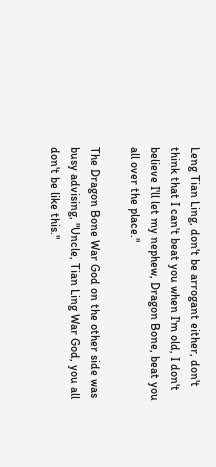Leng Tian Ling, don't be arrogant either, don't think that I can't beat you when I'm old, I don't believe I'll let my nephew, Dragon Bone, beat you all over the place."

The Dragon Bone War God on the other side was busy advising, "Uncle, Tian Ling War God, you all don't be like this."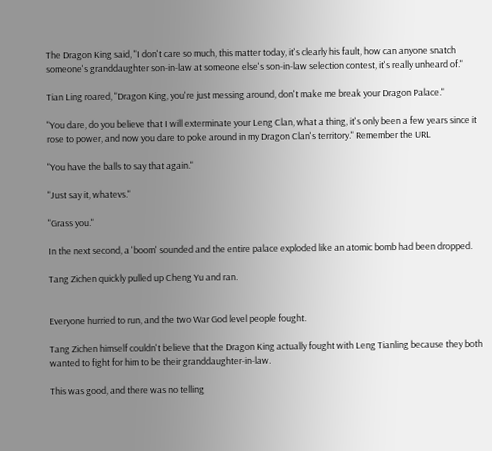The Dragon King said, "I don't care so much, this matter today, it's clearly his fault, how can anyone snatch someone's granddaughter son-in-law at someone else's son-in-law selection contest, it's really unheard of."

Tian Ling roared, "Dragon King, you're just messing around, don't make me break your Dragon Palace."

"You dare, do you believe that I will exterminate your Leng Clan, what a thing, it's only been a few years since it rose to power, and now you dare to poke around in my Dragon Clan's territory." Remember the URL

"You have the balls to say that again."

"Just say it, whatevs."

"Grass you."

In the next second, a 'boom' sounded and the entire palace exploded like an atomic bomb had been dropped.

Tang Zichen quickly pulled up Cheng Yu and ran.


Everyone hurried to run, and the two War God level people fought.

Tang Zichen himself couldn't believe that the Dragon King actually fought with Leng Tianling because they both wanted to fight for him to be their granddaughter-in-law.

This was good, and there was no telling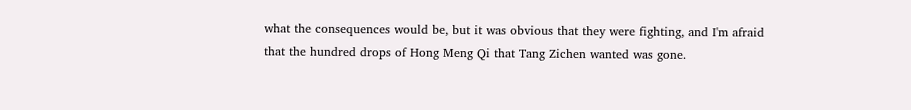what the consequences would be, but it was obvious that they were fighting, and I'm afraid that the hundred drops of Hong Meng Qi that Tang Zichen wanted was gone.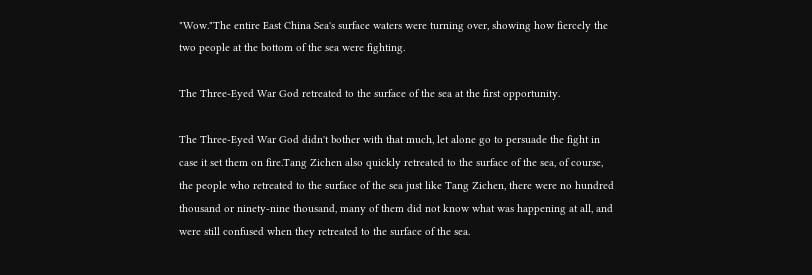"Wow."The entire East China Sea's surface waters were turning over, showing how fiercely the two people at the bottom of the sea were fighting.

The Three-Eyed War God retreated to the surface of the sea at the first opportunity.

The Three-Eyed War God didn't bother with that much, let alone go to persuade the fight in case it set them on fire.Tang Zichen also quickly retreated to the surface of the sea, of course, the people who retreated to the surface of the sea just like Tang Zichen, there were no hundred thousand or ninety-nine thousand, many of them did not know what was happening at all, and were still confused when they retreated to the surface of the sea.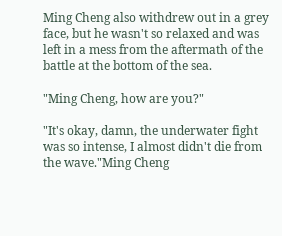Ming Cheng also withdrew out in a grey face, but he wasn't so relaxed and was left in a mess from the aftermath of the battle at the bottom of the sea.

"Ming Cheng, how are you?"

"It's okay, damn, the underwater fight was so intense, I almost didn't die from the wave."Ming Cheng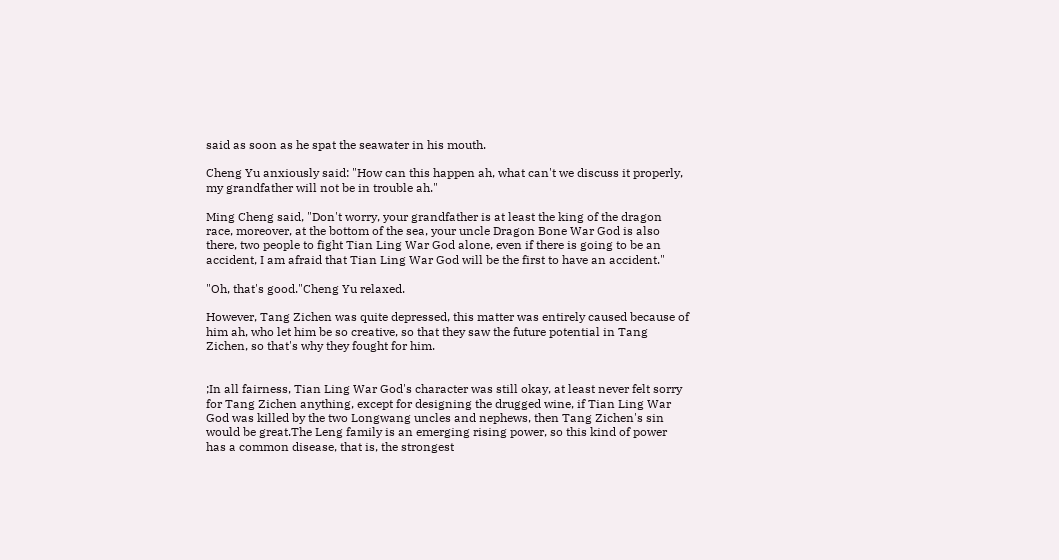said as soon as he spat the seawater in his mouth.

Cheng Yu anxiously said: "How can this happen ah, what can't we discuss it properly, my grandfather will not be in trouble ah."

Ming Cheng said, "Don't worry, your grandfather is at least the king of the dragon race, moreover, at the bottom of the sea, your uncle Dragon Bone War God is also there, two people to fight Tian Ling War God alone, even if there is going to be an accident, I am afraid that Tian Ling War God will be the first to have an accident."

"Oh, that's good."Cheng Yu relaxed.

However, Tang Zichen was quite depressed, this matter was entirely caused because of him ah, who let him be so creative, so that they saw the future potential in Tang Zichen, so that's why they fought for him.


;In all fairness, Tian Ling War God's character was still okay, at least never felt sorry for Tang Zichen anything, except for designing the drugged wine, if Tian Ling War God was killed by the two Longwang uncles and nephews, then Tang Zichen's sin would be great.The Leng family is an emerging rising power, so this kind of power has a common disease, that is, the strongest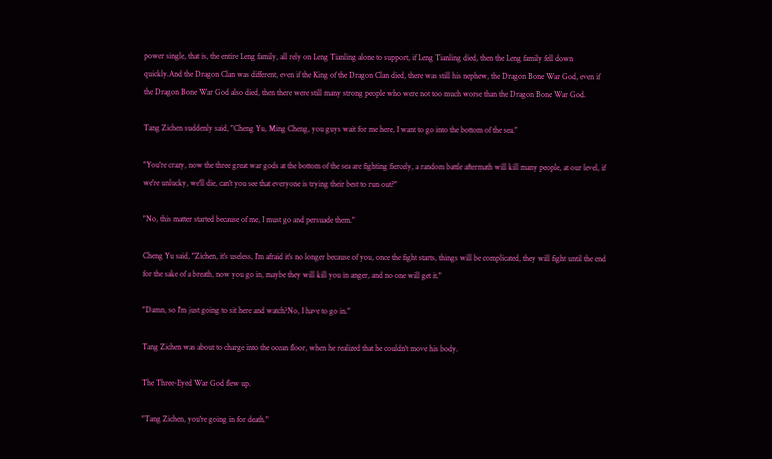power single, that is, the entire Leng family, all rely on Leng Tianling alone to support, if Leng Tianling died, then the Leng family fell down quickly.And the Dragon Clan was different, even if the King of the Dragon Clan died, there was still his nephew, the Dragon Bone War God, even if the Dragon Bone War God also died, then there were still many strong people who were not too much worse than the Dragon Bone War God.

Tang Zichen suddenly said, "Cheng Yu, Ming Cheng, you guys wait for me here, I want to go into the bottom of the sea."

"You're crazy, now the three great war gods at the bottom of the sea are fighting fiercely, a random battle aftermath will kill many people, at our level, if we're unlucky, we'll die, can't you see that everyone is trying their best to run out?"

"No, this matter started because of me, I must go and persuade them."

Cheng Yu said, "Zichen, it's useless, I'm afraid it's no longer because of you, once the fight starts, things will be complicated, they will fight until the end for the sake of a breath, now you go in, maybe they will kill you in anger, and no one will get it."

"Damn, so I'm just going to sit here and watch?No, I have to go in."

Tang Zichen was about to charge into the ocean floor, when he realized that he couldn't move his body.

The Three-Eyed War God flew up.

"Tang Zichen, you're going in for death."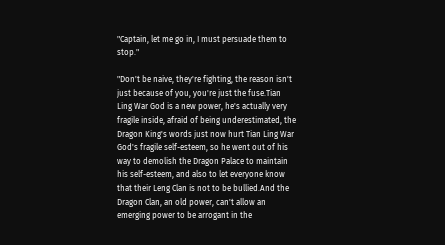"Captain, let me go in, I must persuade them to stop."

"Don't be naive, they're fighting, the reason isn't just because of you, you're just the fuse.Tian Ling War God is a new power, he's actually very fragile inside, afraid of being underestimated, the Dragon King's words just now hurt Tian Ling War God's fragile self-esteem, so he went out of his way to demolish the Dragon Palace to maintain his self-esteem, and also to let everyone know that their Leng Clan is not to be bullied.And the Dragon Clan, an old power, can't allow an emerging power to be arrogant in the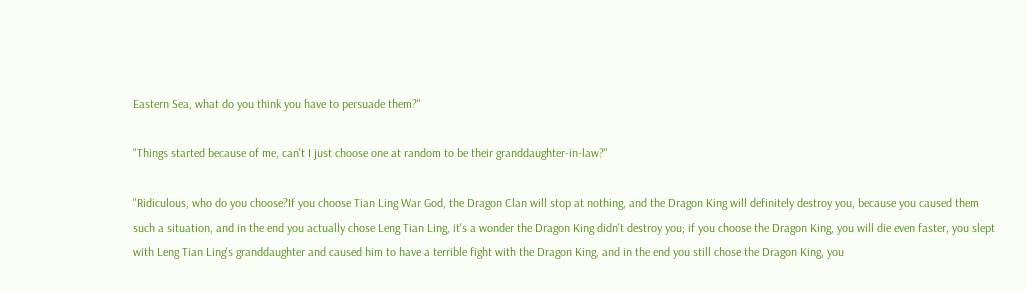Eastern Sea, what do you think you have to persuade them?"

"Things started because of me, can't I just choose one at random to be their granddaughter-in-law?"

"Ridiculous, who do you choose?If you choose Tian Ling War God, the Dragon Clan will stop at nothing, and the Dragon King will definitely destroy you, because you caused them such a situation, and in the end you actually chose Leng Tian Ling, it's a wonder the Dragon King didn't destroy you; if you choose the Dragon King, you will die even faster, you slept with Leng Tian Ling's granddaughter and caused him to have a terrible fight with the Dragon King, and in the end you still chose the Dragon King, you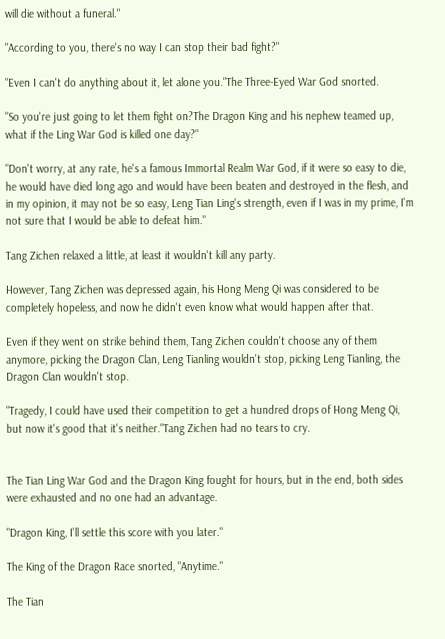will die without a funeral."

"According to you, there's no way I can stop their bad fight?"

"Even I can't do anything about it, let alone you."The Three-Eyed War God snorted.

"So you're just going to let them fight on?The Dragon King and his nephew teamed up, what if the Ling War God is killed one day?"

"Don't worry, at any rate, he's a famous Immortal Realm War God, if it were so easy to die, he would have died long ago and would have been beaten and destroyed in the flesh, and in my opinion, it may not be so easy, Leng Tian Ling's strength, even if I was in my prime, I'm not sure that I would be able to defeat him."

Tang Zichen relaxed a little, at least it wouldn't kill any party.

However, Tang Zichen was depressed again, his Hong Meng Qi was considered to be completely hopeless, and now he didn't even know what would happen after that.

Even if they went on strike behind them, Tang Zichen couldn't choose any of them anymore, picking the Dragon Clan, Leng Tianling wouldn't stop, picking Leng Tianling, the Dragon Clan wouldn't stop.

"Tragedy, I could have used their competition to get a hundred drops of Hong Meng Qi, but now it's good that it's neither."Tang Zichen had no tears to cry.


The Tian Ling War God and the Dragon King fought for hours, but in the end, both sides were exhausted and no one had an advantage.

"Dragon King, I'll settle this score with you later."

The King of the Dragon Race snorted, "Anytime."

The Tian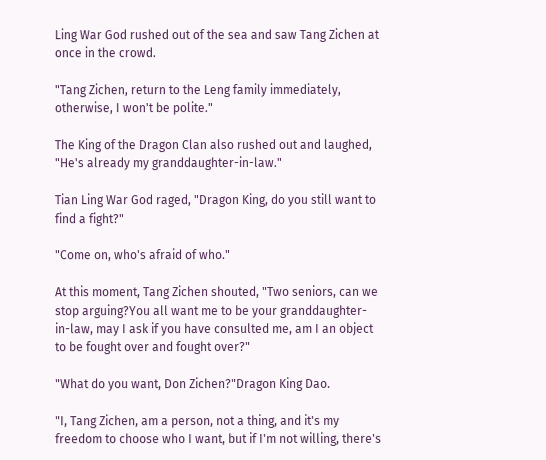Ling War God rushed out of the sea and saw Tang Zichen at once in the crowd.

"Tang Zichen, return to the Leng family immediately, otherwise, I won't be polite."

The King of the Dragon Clan also rushed out and laughed, "He's already my granddaughter-in-law."

Tian Ling War God raged, "Dragon King, do you still want to find a fight?"

"Come on, who's afraid of who."

At this moment, Tang Zichen shouted, "Two seniors, can we stop arguing?You all want me to be your granddaughter-in-law, may I ask if you have consulted me, am I an object to be fought over and fought over?"

"What do you want, Don Zichen?"Dragon King Dao.

"I, Tang Zichen, am a person, not a thing, and it's my freedom to choose who I want, but if I'm not willing, there's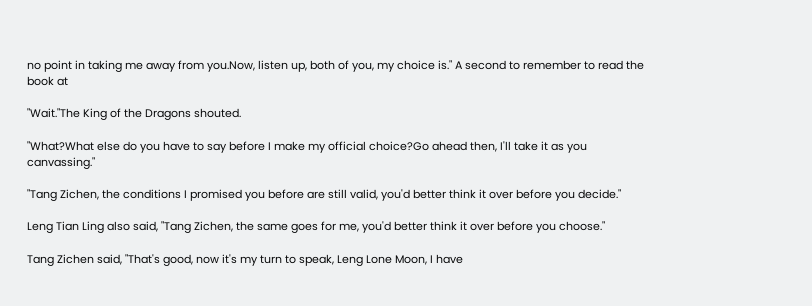no point in taking me away from you.Now, listen up, both of you, my choice is." A second to remember to read the book at

"Wait."The King of the Dragons shouted.

"What?What else do you have to say before I make my official choice?Go ahead then, I'll take it as you canvassing."

"Tang Zichen, the conditions I promised you before are still valid, you'd better think it over before you decide."

Leng Tian Ling also said, "Tang Zichen, the same goes for me, you'd better think it over before you choose."

Tang Zichen said, "That's good, now it's my turn to speak, Leng Lone Moon, I have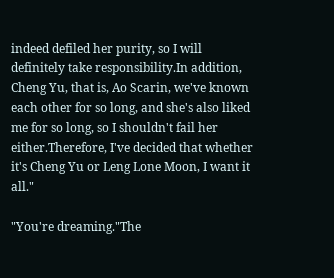indeed defiled her purity, so I will definitely take responsibility.In addition, Cheng Yu, that is, Ao Scarin, we've known each other for so long, and she's also liked me for so long, so I shouldn't fail her either.Therefore, I've decided that whether it's Cheng Yu or Leng Lone Moon, I want it all."

"You're dreaming."The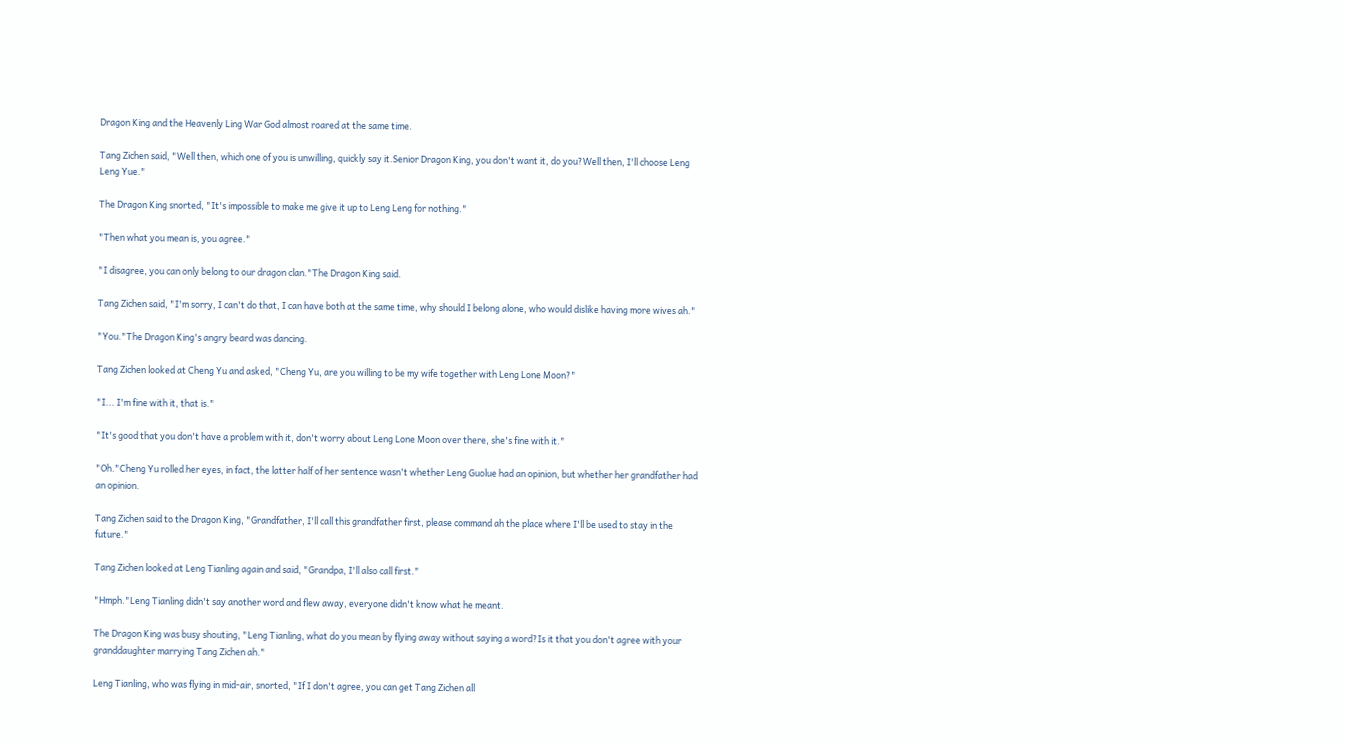Dragon King and the Heavenly Ling War God almost roared at the same time.

Tang Zichen said, "Well then, which one of you is unwilling, quickly say it.Senior Dragon King, you don't want it, do you?Well then, I'll choose Leng Leng Yue."

The Dragon King snorted, "It's impossible to make me give it up to Leng Leng for nothing."

"Then what you mean is, you agree."

"I disagree, you can only belong to our dragon clan."The Dragon King said.

Tang Zichen said, "I'm sorry, I can't do that, I can have both at the same time, why should I belong alone, who would dislike having more wives ah."

"You."The Dragon King's angry beard was dancing.

Tang Zichen looked at Cheng Yu and asked, "Cheng Yu, are you willing to be my wife together with Leng Lone Moon?"

"I... I'm fine with it, that is."

"It's good that you don't have a problem with it, don't worry about Leng Lone Moon over there, she's fine with it."

"Oh."Cheng Yu rolled her eyes, in fact, the latter half of her sentence wasn't whether Leng Guolue had an opinion, but whether her grandfather had an opinion.

Tang Zichen said to the Dragon King, "Grandfather, I'll call this grandfather first, please command ah the place where I'll be used to stay in the future."

Tang Zichen looked at Leng Tianling again and said, "Grandpa, I'll also call first."

"Hmph."Leng Tianling didn't say another word and flew away, everyone didn't know what he meant.

The Dragon King was busy shouting, "Leng Tianling, what do you mean by flying away without saying a word?Is it that you don't agree with your granddaughter marrying Tang Zichen ah."

Leng Tianling, who was flying in mid-air, snorted, "If I don't agree, you can get Tang Zichen all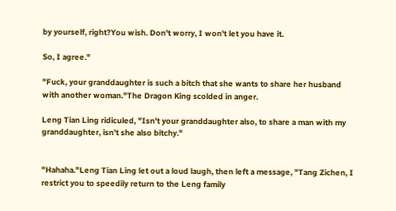by yourself, right?You wish. Don't worry, I won't let you have it.

So, I agree."

"Fuck, your granddaughter is such a bitch that she wants to share her husband with another woman."The Dragon King scolded in anger.

Leng Tian Ling ridiculed, "Isn't your granddaughter also, to share a man with my granddaughter, isn't she also bitchy."


"Hahaha."Leng Tian Ling let out a loud laugh, then left a message, "Tang Zichen, I restrict you to speedily return to the Leng family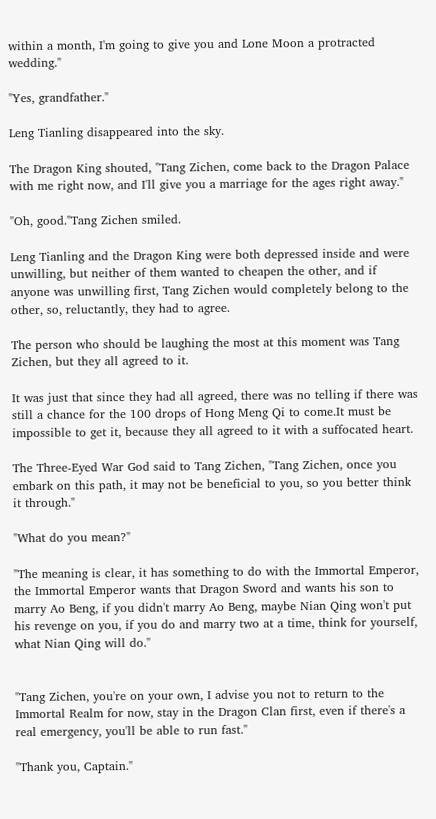within a month, I'm going to give you and Lone Moon a protracted wedding."

"Yes, grandfather."

Leng Tianling disappeared into the sky.

The Dragon King shouted, "Tang Zichen, come back to the Dragon Palace with me right now, and I'll give you a marriage for the ages right away."

"Oh, good."Tang Zichen smiled.

Leng Tianling and the Dragon King were both depressed inside and were unwilling, but neither of them wanted to cheapen the other, and if anyone was unwilling first, Tang Zichen would completely belong to the other, so, reluctantly, they had to agree.

The person who should be laughing the most at this moment was Tang Zichen, but they all agreed to it.

It was just that since they had all agreed, there was no telling if there was still a chance for the 100 drops of Hong Meng Qi to come.It must be impossible to get it, because they all agreed to it with a suffocated heart.

The Three-Eyed War God said to Tang Zichen, "Tang Zichen, once you embark on this path, it may not be beneficial to you, so you better think it through."

"What do you mean?"

"The meaning is clear, it has something to do with the Immortal Emperor, the Immortal Emperor wants that Dragon Sword and wants his son to marry Ao Beng, if you didn't marry Ao Beng, maybe Nian Qing won't put his revenge on you, if you do and marry two at a time, think for yourself, what Nian Qing will do."


"Tang Zichen, you're on your own, I advise you not to return to the Immortal Realm for now, stay in the Dragon Clan first, even if there's a real emergency, you'll be able to run fast."

"Thank you, Captain."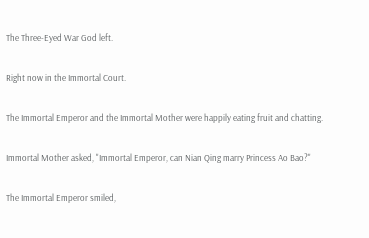The Three-Eyed War God left.

Right now in the Immortal Court.

The Immortal Emperor and the Immortal Mother were happily eating fruit and chatting.

Immortal Mother asked, "Immortal Emperor, can Nian Qing marry Princess Ao Bao?"

The Immortal Emperor smiled,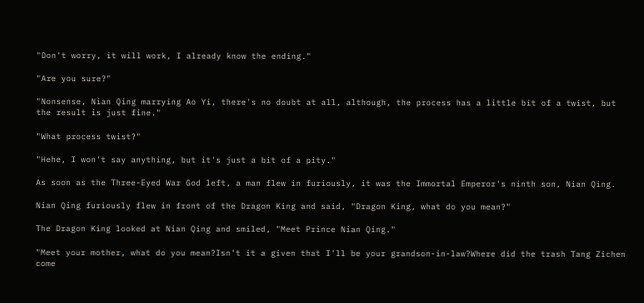"Don't worry, it will work, I already know the ending."

"Are you sure?"

"Nonsense, Nian Qing marrying Ao Yi, there's no doubt at all, although, the process has a little bit of a twist, but the result is just fine."

"What process twist?"

"Hehe, I won't say anything, but it's just a bit of a pity."

As soon as the Three-Eyed War God left, a man flew in furiously, it was the Immortal Emperor's ninth son, Nian Qing.

Nian Qing furiously flew in front of the Dragon King and said, "Dragon King, what do you mean?"

The Dragon King looked at Nian Qing and smiled, "Meet Prince Nian Qing."

"Meet your mother, what do you mean?Isn't it a given that I'll be your grandson-in-law?Where did the trash Tang Zichen come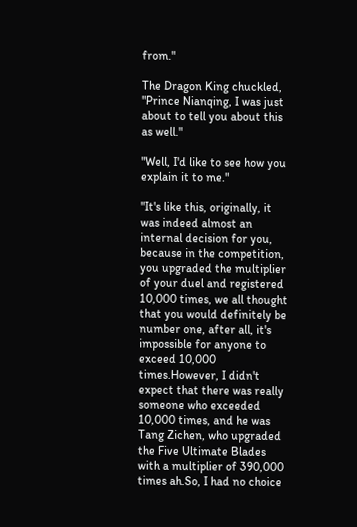from."

The Dragon King chuckled, "Prince Nianqing, I was just about to tell you about this as well."

"Well, I'd like to see how you explain it to me."

"It's like this, originally, it was indeed almost an internal decision for you, because in the competition, you upgraded the multiplier of your duel and registered 10,000 times, we all thought that you would definitely be number one, after all, it's impossible for anyone to exceed 10,000 times.However, I didn't expect that there was really someone who exceeded 10,000 times, and he was Tang Zichen, who upgraded the Five Ultimate Blades with a multiplier of 390,000 times ah.So, I had no choice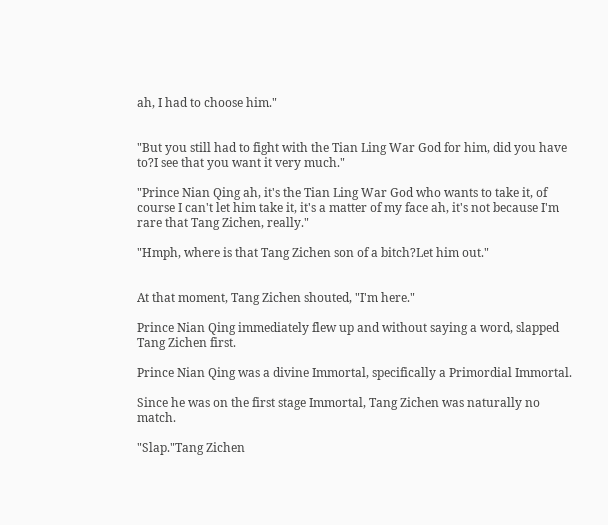ah, I had to choose him."


"But you still had to fight with the Tian Ling War God for him, did you have to?I see that you want it very much."

"Prince Nian Qing ah, it's the Tian Ling War God who wants to take it, of course I can't let him take it, it's a matter of my face ah, it's not because I'm rare that Tang Zichen, really."

"Hmph, where is that Tang Zichen son of a bitch?Let him out."


At that moment, Tang Zichen shouted, "I'm here."

Prince Nian Qing immediately flew up and without saying a word, slapped Tang Zichen first.

Prince Nian Qing was a divine Immortal, specifically a Primordial Immortal.

Since he was on the first stage Immortal, Tang Zichen was naturally no match.

"Slap."Tang Zichen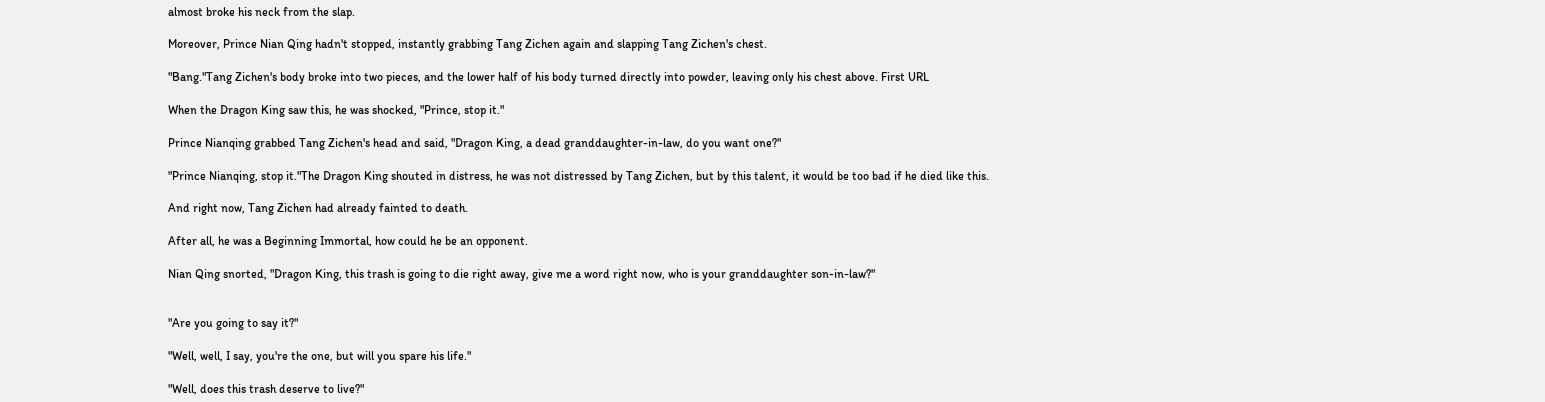almost broke his neck from the slap.

Moreover, Prince Nian Qing hadn't stopped, instantly grabbing Tang Zichen again and slapping Tang Zichen's chest.

"Bang."Tang Zichen's body broke into two pieces, and the lower half of his body turned directly into powder, leaving only his chest above. First URL

When the Dragon King saw this, he was shocked, "Prince, stop it."

Prince Nianqing grabbed Tang Zichen's head and said, "Dragon King, a dead granddaughter-in-law, do you want one?"

"Prince Nianqing, stop it."The Dragon King shouted in distress, he was not distressed by Tang Zichen, but by this talent, it would be too bad if he died like this.

And right now, Tang Zichen had already fainted to death.

After all, he was a Beginning Immortal, how could he be an opponent.

Nian Qing snorted, "Dragon King, this trash is going to die right away, give me a word right now, who is your granddaughter son-in-law?"


"Are you going to say it?"

"Well, well, I say, you're the one, but will you spare his life."

"Well, does this trash deserve to live?"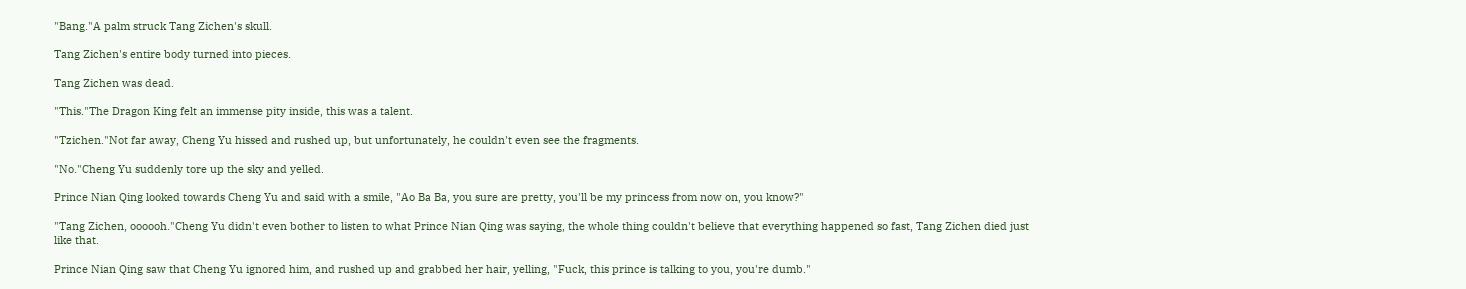"Bang."A palm struck Tang Zichen's skull.

Tang Zichen's entire body turned into pieces.

Tang Zichen was dead.

"This."The Dragon King felt an immense pity inside, this was a talent.

"Tzichen."Not far away, Cheng Yu hissed and rushed up, but unfortunately, he couldn't even see the fragments.

"No."Cheng Yu suddenly tore up the sky and yelled.

Prince Nian Qing looked towards Cheng Yu and said with a smile, "Ao Ba Ba, you sure are pretty, you'll be my princess from now on, you know?"

"Tang Zichen, oooooh."Cheng Yu didn't even bother to listen to what Prince Nian Qing was saying, the whole thing couldn't believe that everything happened so fast, Tang Zichen died just like that.

Prince Nian Qing saw that Cheng Yu ignored him, and rushed up and grabbed her hair, yelling, "Fuck, this prince is talking to you, you're dumb."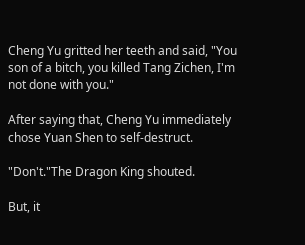Cheng Yu gritted her teeth and said, "You son of a bitch, you killed Tang Zichen, I'm not done with you."

After saying that, Cheng Yu immediately chose Yuan Shen to self-destruct.

"Don't."The Dragon King shouted.

But, it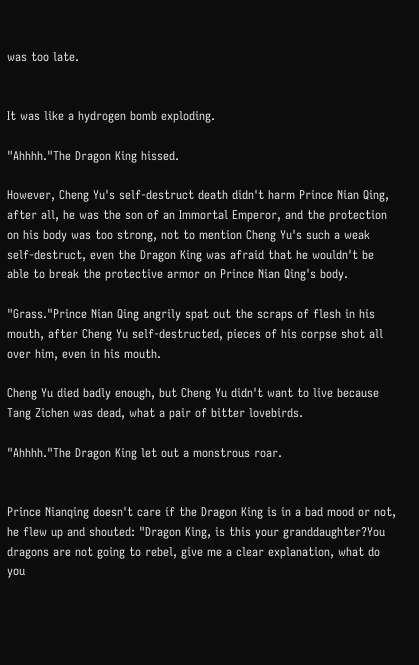was too late.


It was like a hydrogen bomb exploding.

"Ahhhh."The Dragon King hissed.

However, Cheng Yu's self-destruct death didn't harm Prince Nian Qing, after all, he was the son of an Immortal Emperor, and the protection on his body was too strong, not to mention Cheng Yu's such a weak self-destruct, even the Dragon King was afraid that he wouldn't be able to break the protective armor on Prince Nian Qing's body.

"Grass."Prince Nian Qing angrily spat out the scraps of flesh in his mouth, after Cheng Yu self-destructed, pieces of his corpse shot all over him, even in his mouth.

Cheng Yu died badly enough, but Cheng Yu didn't want to live because Tang Zichen was dead, what a pair of bitter lovebirds.

"Ahhhh."The Dragon King let out a monstrous roar.


Prince Nianqing doesn't care if the Dragon King is in a bad mood or not, he flew up and shouted: "Dragon King, is this your granddaughter?You dragons are not going to rebel, give me a clear explanation, what do you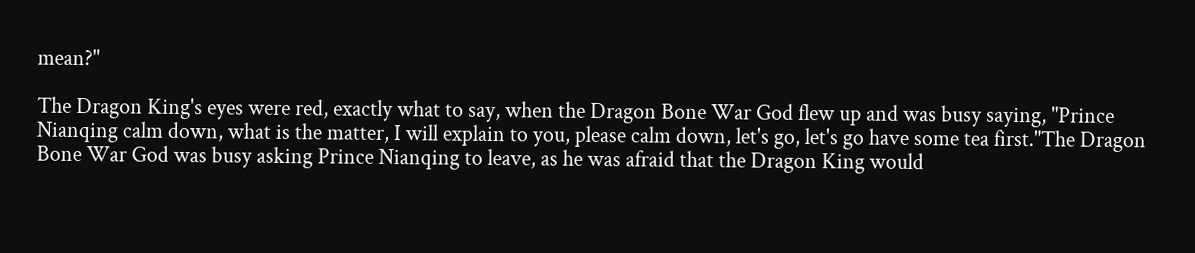mean?"

The Dragon King's eyes were red, exactly what to say, when the Dragon Bone War God flew up and was busy saying, "Prince Nianqing calm down, what is the matter, I will explain to you, please calm down, let's go, let's go have some tea first."The Dragon Bone War God was busy asking Prince Nianqing to leave, as he was afraid that the Dragon King would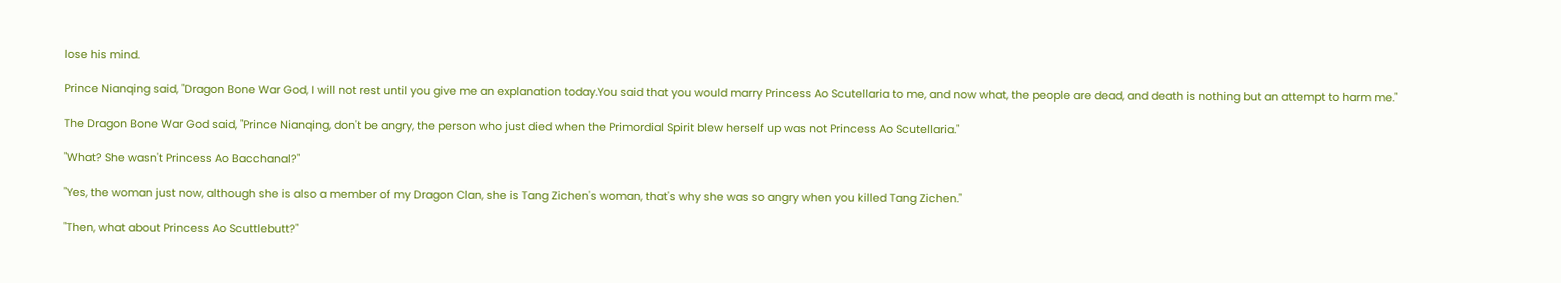lose his mind.

Prince Nianqing said, "Dragon Bone War God, I will not rest until you give me an explanation today.You said that you would marry Princess Ao Scutellaria to me, and now what, the people are dead, and death is nothing but an attempt to harm me."

The Dragon Bone War God said, "Prince Nianqing, don't be angry, the person who just died when the Primordial Spirit blew herself up was not Princess Ao Scutellaria."

"What? She wasn't Princess Ao Bacchanal?"

"Yes, the woman just now, although she is also a member of my Dragon Clan, she is Tang Zichen's woman, that's why she was so angry when you killed Tang Zichen."

"Then, what about Princess Ao Scuttlebutt?"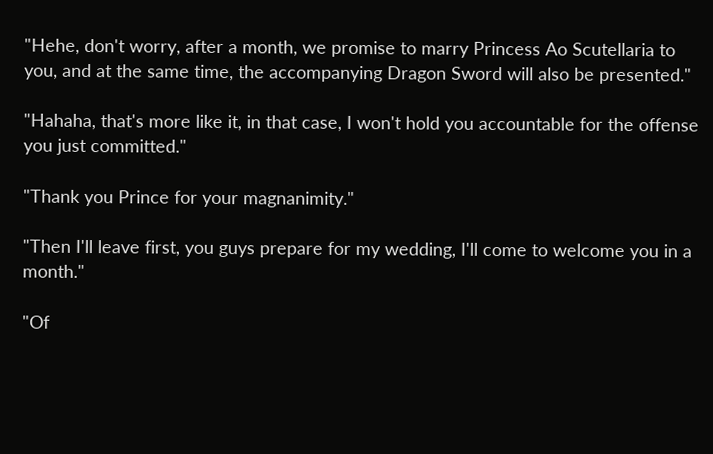"Hehe, don't worry, after a month, we promise to marry Princess Ao Scutellaria to you, and at the same time, the accompanying Dragon Sword will also be presented."

"Hahaha, that's more like it, in that case, I won't hold you accountable for the offense you just committed."

"Thank you Prince for your magnanimity."

"Then I'll leave first, you guys prepare for my wedding, I'll come to welcome you in a month."

"Of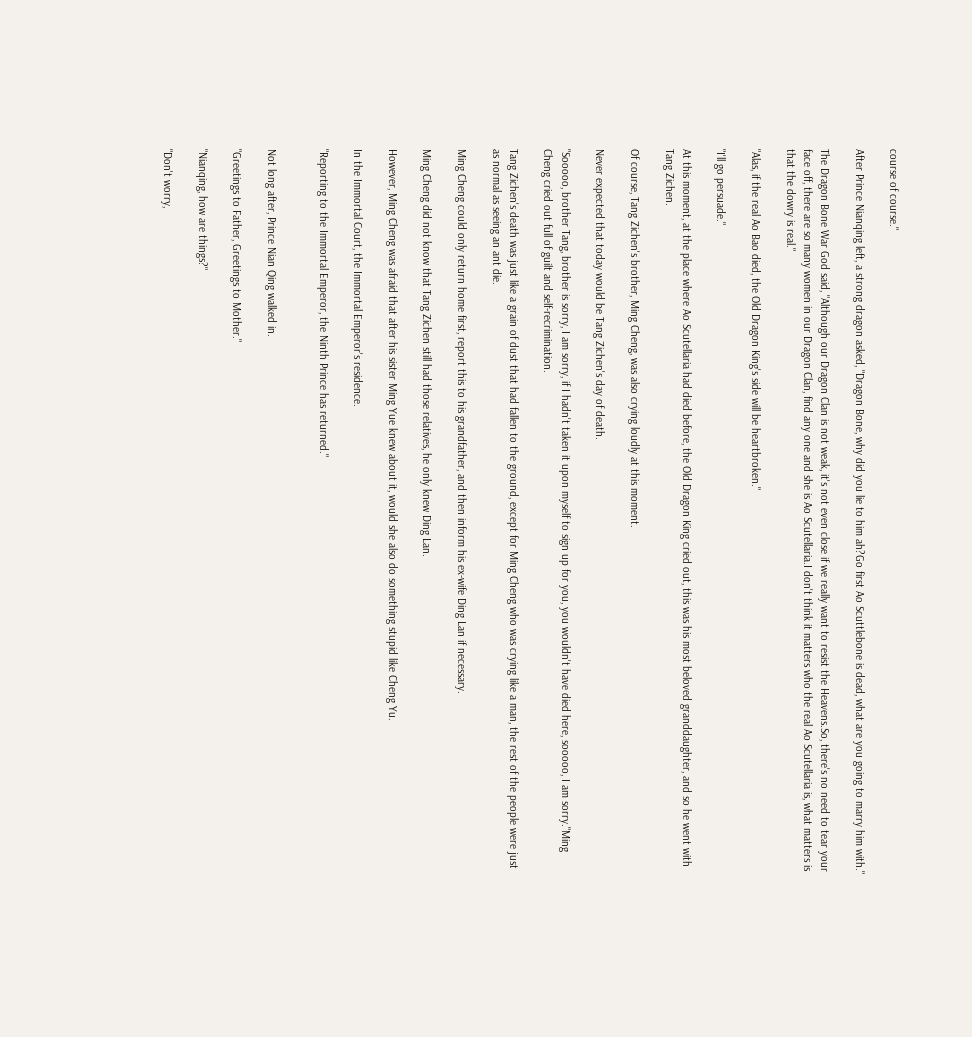course of course."

After Prince Nianqing left, a strong dragon asked, "Dragon Bone, why did you lie to him ah?Go first Ao Scuttlebone is dead, what are you going to marry him with."

The Dragon Bone War God said, "Although our Dragon Clan is not weak, it's not even close if we really want to resist the Heavens.So, there's no need to tear your face off, there are so many women in our Dragon Clan, find any one and she is Ao Scutellaria.I don't think it matters who the real Ao Scutellaria is, what matters is that the dowry is real."

"Alas, if the real Ao Bao died, the Old Dragon King's side will be heartbroken."

"I'll go persuade."

At this moment, at the place where Ao Scutellaria had died before, the Old Dragon King cried out, this was his most beloved granddaughter, and so he went with Tang Zichen.

Of course, Tang Zichen's brother, Ming Cheng, was also crying loudly at this moment.

Never expected that today would be Tang Zichen's day of death.

"Sooooo, brother Tang, brother is sorry, I am sorry, if I hadn't taken it upon myself to sign up for you, you wouldn't have died here, sooooo, I am sorry."Ming Cheng cried out full of guilt and self-recrimination.

Tang Zichen's death was just like a grain of dust that had fallen to the ground, except for Ming Cheng who was crying like a man, the rest of the people were just as normal as seeing an ant die.

Ming Cheng could only return home first, report this to his grandfather, and then inform his ex-wife Ding Lan if necessary.

Ming Cheng did not know that Tang Zichen still had those relatives, he only knew Ding Lan.

However, Ming Cheng was afraid that after his sister Ming Yue knew about it, would she also do something stupid like Cheng Yu.

In the Immortal Court, the Immortal Emperor's residence.

"Reporting to the Immortal Emperor, the Ninth Prince has returned."


Not long after, Prince Nian Qing walked in.

"Greetings to Father, Greetings to Mother."

"Nianqing, how are things?"

"Don't worry,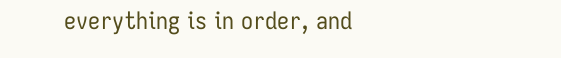everything is in order, and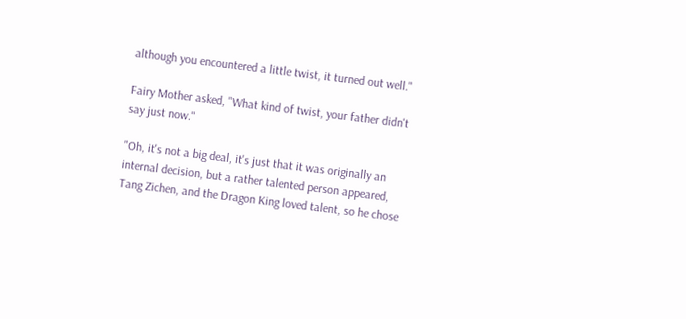although you encountered a little twist, it turned out well."

Fairy Mother asked, "What kind of twist, your father didn't say just now."

"Oh, it's not a big deal, it's just that it was originally an internal decision, but a rather talented person appeared, Tang Zichen, and the Dragon King loved talent, so he chose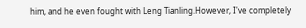him, and he even fought with Leng Tianling.However, I've completely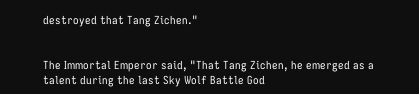destroyed that Tang Zichen."


The Immortal Emperor said, "That Tang Zichen, he emerged as a talent during the last Sky Wolf Battle God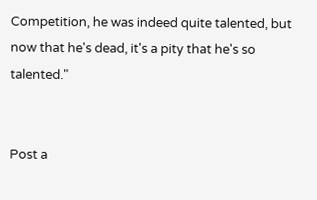Competition, he was indeed quite talented, but now that he's dead, it's a pity that he's so talented."


Post a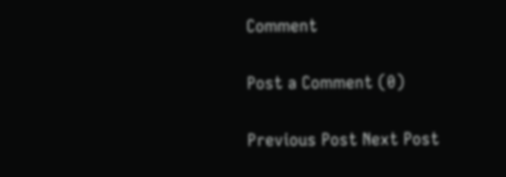Comment

Post a Comment (0)

Previous Post Next Post